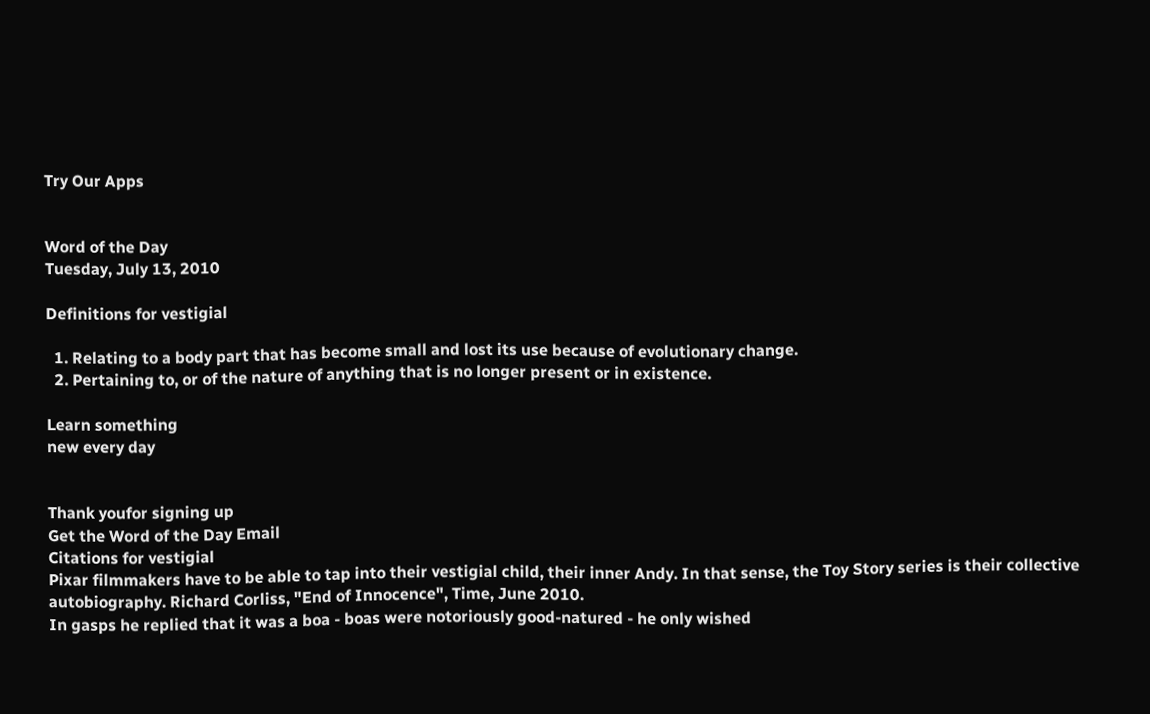Try Our Apps


Word of the Day
Tuesday, July 13, 2010

Definitions for vestigial

  1. Relating to a body part that has become small and lost its use because of evolutionary change.
  2. Pertaining to, or of the nature of anything that is no longer present or in existence.

Learn something
new every day


Thank youfor signing up
Get the Word of the Day Email
Citations for vestigial
Pixar filmmakers have to be able to tap into their vestigial child, their inner Andy. In that sense, the Toy Story series is their collective autobiography. Richard Corliss, "End of Innocence", Time, June 2010.
In gasps he replied that it was a boa - boas were notoriously good-natured - he only wished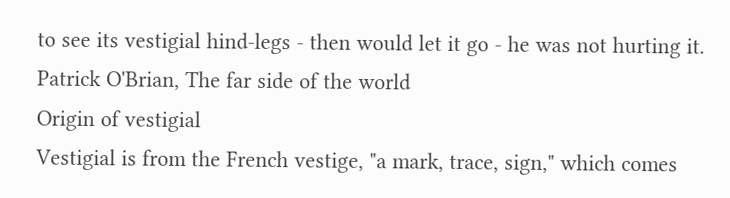to see its vestigial hind-legs - then would let it go - he was not hurting it. Patrick O'Brian, The far side of the world
Origin of vestigial
Vestigial is from the French vestige, "a mark, trace, sign," which comes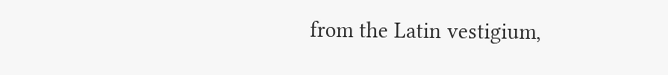from the Latin vestigium,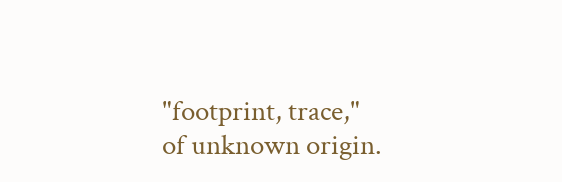"footprint, trace," of unknown origin.